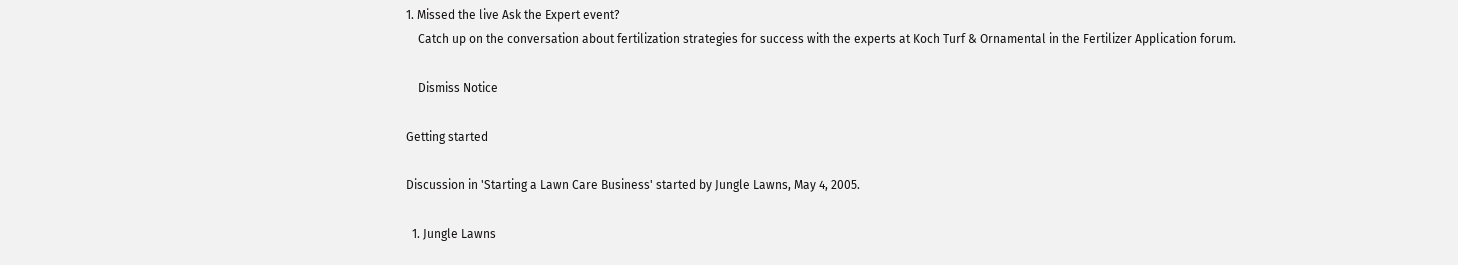1. Missed the live Ask the Expert event?
    Catch up on the conversation about fertilization strategies for success with the experts at Koch Turf & Ornamental in the Fertilizer Application forum.

    Dismiss Notice

Getting started

Discussion in 'Starting a Lawn Care Business' started by Jungle Lawns, May 4, 2005.

  1. Jungle Lawns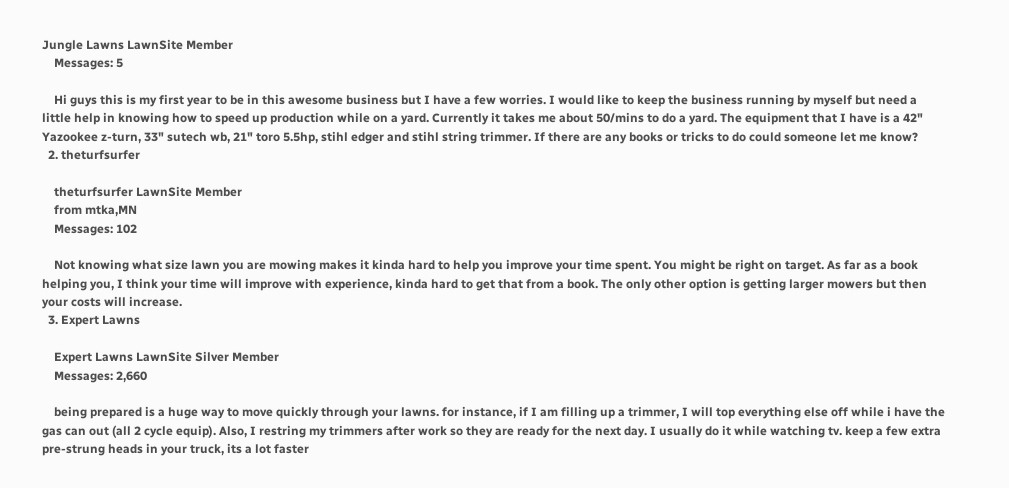Jungle Lawns LawnSite Member
    Messages: 5

    Hi guys this is my first year to be in this awesome business but I have a few worries. I would like to keep the business running by myself but need a little help in knowing how to speed up production while on a yard. Currently it takes me about 50/mins to do a yard. The equipment that I have is a 42" Yazookee z-turn, 33" sutech wb, 21" toro 5.5hp, stihl edger and stihl string trimmer. If there are any books or tricks to do could someone let me know?
  2. theturfsurfer

    theturfsurfer LawnSite Member
    from mtka,MN
    Messages: 102

    Not knowing what size lawn you are mowing makes it kinda hard to help you improve your time spent. You might be right on target. As far as a book helping you, I think your time will improve with experience, kinda hard to get that from a book. The only other option is getting larger mowers but then your costs will increase.
  3. Expert Lawns

    Expert Lawns LawnSite Silver Member
    Messages: 2,660

    being prepared is a huge way to move quickly through your lawns. for instance, if I am filling up a trimmer, I will top everything else off while i have the gas can out (all 2 cycle equip). Also, I restring my trimmers after work so they are ready for the next day. I usually do it while watching tv. keep a few extra pre-strung heads in your truck, its a lot faster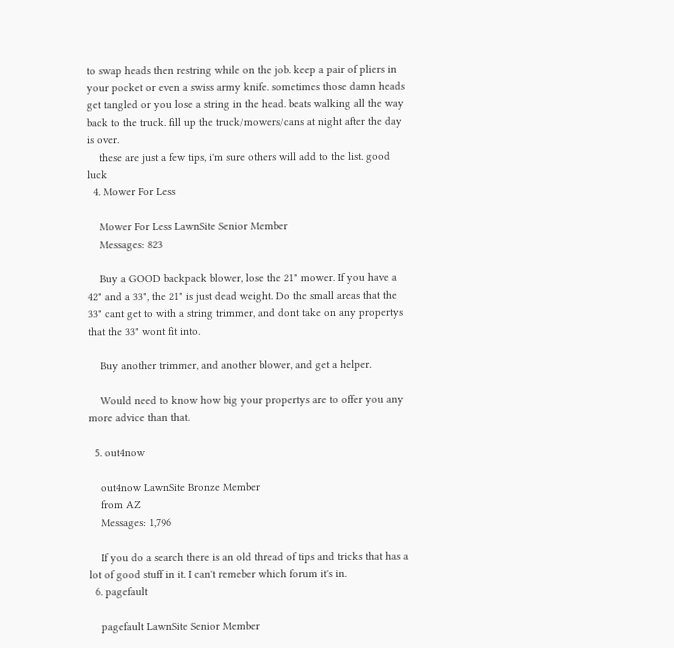to swap heads then restring while on the job. keep a pair of pliers in your pocket or even a swiss army knife. sometimes those damn heads get tangled or you lose a string in the head. beats walking all the way back to the truck. fill up the truck/mowers/cans at night after the day is over.
    these are just a few tips, i'm sure others will add to the list. good luck
  4. Mower For Less

    Mower For Less LawnSite Senior Member
    Messages: 823

    Buy a GOOD backpack blower, lose the 21" mower. If you have a 42" and a 33", the 21" is just dead weight. Do the small areas that the 33" cant get to with a string trimmer, and dont take on any propertys that the 33" wont fit into.

    Buy another trimmer, and another blower, and get a helper.

    Would need to know how big your propertys are to offer you any more advice than that.

  5. out4now

    out4now LawnSite Bronze Member
    from AZ
    Messages: 1,796

    If you do a search there is an old thread of tips and tricks that has a lot of good stuff in it. I can't remeber which forum it's in.
  6. pagefault

    pagefault LawnSite Senior Member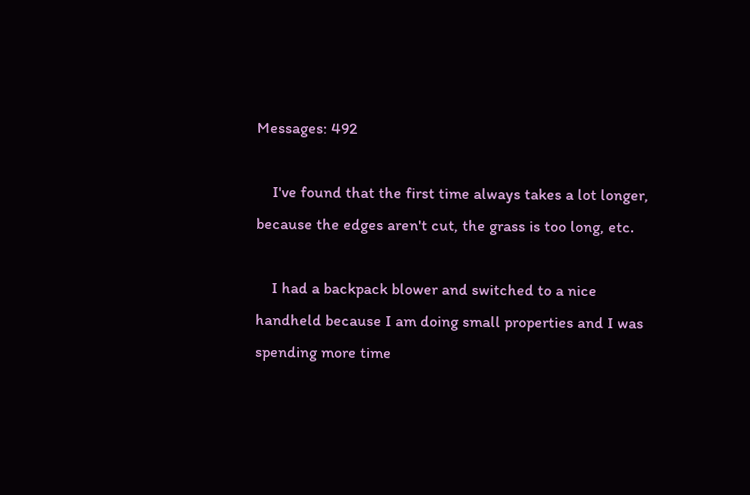Messages: 492

    I've found that the first time always takes a lot longer, because the edges aren't cut, the grass is too long, etc.

    I had a backpack blower and switched to a nice handheld because I am doing small properties and I was spending more time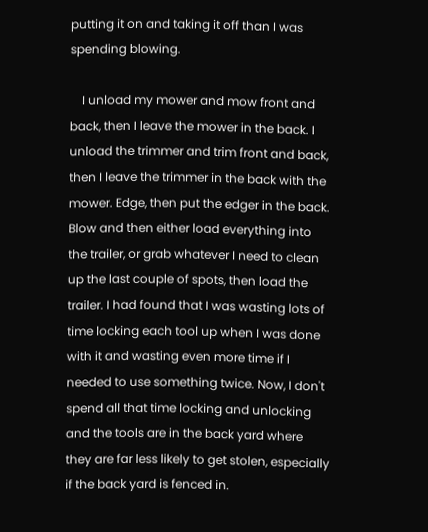putting it on and taking it off than I was spending blowing.

    I unload my mower and mow front and back, then I leave the mower in the back. I unload the trimmer and trim front and back, then I leave the trimmer in the back with the mower. Edge, then put the edger in the back. Blow and then either load everything into the trailer, or grab whatever I need to clean up the last couple of spots, then load the trailer. I had found that I was wasting lots of time locking each tool up when I was done with it and wasting even more time if I needed to use something twice. Now, I don't spend all that time locking and unlocking and the tools are in the back yard where they are far less likely to get stolen, especially if the back yard is fenced in.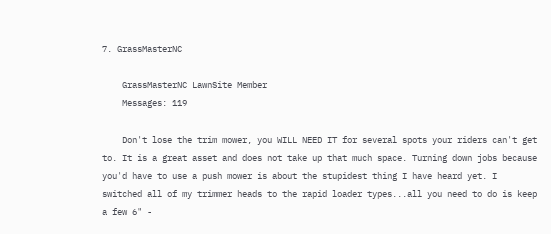7. GrassMasterNC

    GrassMasterNC LawnSite Member
    Messages: 119

    Don't lose the trim mower, you WILL NEED IT for several spots your riders can't get to. It is a great asset and does not take up that much space. Turning down jobs because you'd have to use a push mower is about the stupidest thing I have heard yet. I switched all of my trimmer heads to the rapid loader types...all you need to do is keep a few 6" -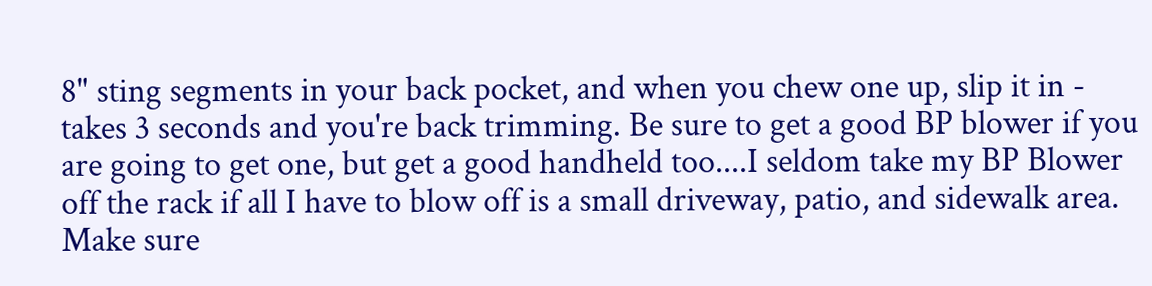8" sting segments in your back pocket, and when you chew one up, slip it in - takes 3 seconds and you're back trimming. Be sure to get a good BP blower if you are going to get one, but get a good handheld too....I seldom take my BP Blower off the rack if all I have to blow off is a small driveway, patio, and sidewalk area. Make sure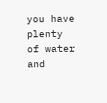you have plenty of water and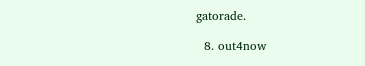gatorade.

  8. out4now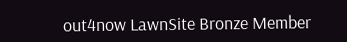out4now LawnSite Bronze Member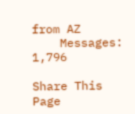from AZ
    Messages: 1,796

Share This Page